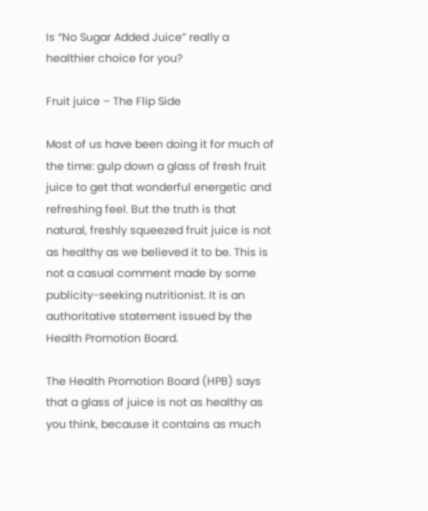Is “No Sugar Added Juice” really a healthier choice for you?

Fruit juice – The Flip Side

Most of us have been doing it for much of the time: gulp down a glass of fresh fruit juice to get that wonderful energetic and refreshing feel. But the truth is that natural, freshly squeezed fruit juice is not as healthy as we believed it to be. This is not a casual comment made by some publicity-seeking nutritionist. It is an authoritative statement issued by the Health Promotion Board.

The Health Promotion Board (HPB) says that a glass of juice is not as healthy as you think, because it contains as much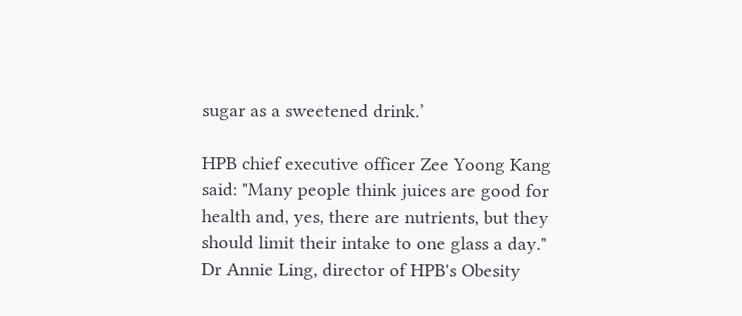sugar as a sweetened drink.’

HPB chief executive officer Zee Yoong Kang said: "Many people think juices are good for health and, yes, there are nutrients, but they should limit their intake to one glass a day."
Dr Annie Ling, director of HPB's Obesity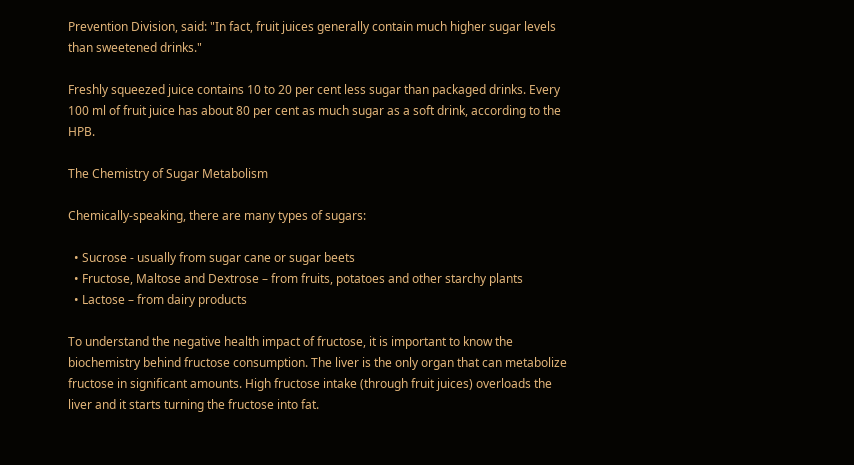Prevention Division, said: "In fact, fruit juices generally contain much higher sugar levels than sweetened drinks."

Freshly squeezed juice contains 10 to 20 per cent less sugar than packaged drinks. Every 100 ml of fruit juice has about 80 per cent as much sugar as a soft drink, according to the HPB.

The Chemistry of Sugar Metabolism

Chemically-speaking, there are many types of sugars:

  • Sucrose - usually from sugar cane or sugar beets
  • Fructose, Maltose and Dextrose – from fruits, potatoes and other starchy plants
  • Lactose – from dairy products

To understand the negative health impact of fructose, it is important to know the biochemistry behind fructose consumption. The liver is the only organ that can metabolize fructose in significant amounts. High fructose intake (through fruit juices) overloads the liver and it starts turning the fructose into fat.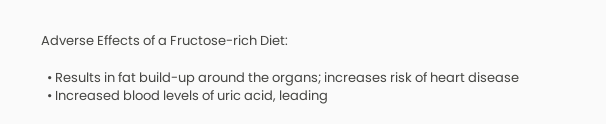Adverse Effects of a Fructose-rich Diet:

  • Results in fat build-up around the organs; increases risk of heart disease
  • Increased blood levels of uric acid, leading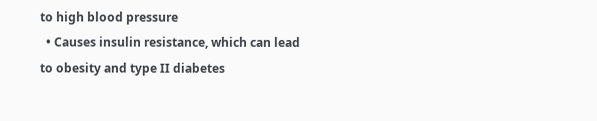to high blood pressure
  • Causes insulin resistance, which can lead to obesity and type II diabetes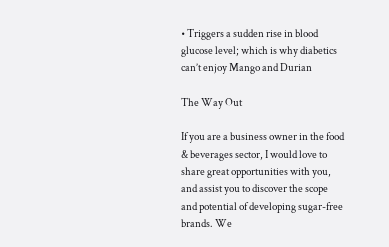• Triggers a sudden rise in blood glucose level; which is why diabetics can’t enjoy Mango and Durian

The Way Out

If you are a business owner in the food & beverages sector, I would love to share great opportunities with you, and assist you to discover the scope and potential of developing sugar-free brands. We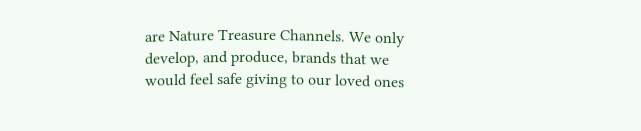are Nature Treasure Channels. We only develop, and produce, brands that we would feel safe giving to our loved ones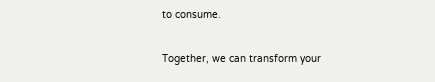to consume.

Together, we can transform your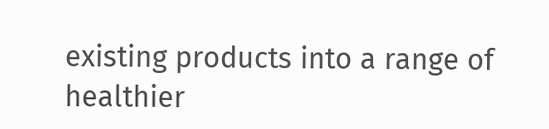existing products into a range of healthier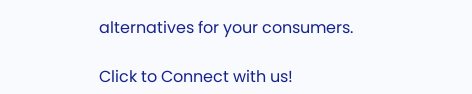alternatives for your consumers.

Click to Connect with us!